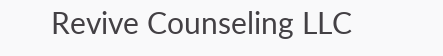Revive Counseling LLC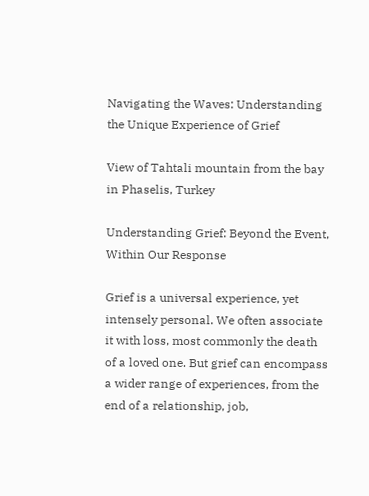Navigating the Waves: Understanding the Unique Experience of Grief

View of Tahtali mountain from the bay in Phaselis, Turkey

Understanding Grief: Beyond the Event, Within Our Response

Grief is a universal experience, yet intensely personal. We often associate it with loss, most commonly the death of a loved one. But grief can encompass a wider range of experiences, from the end of a relationship, job,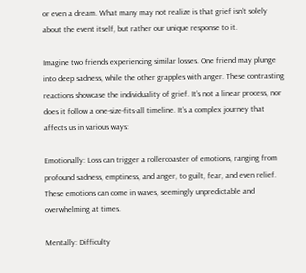or even a dream. What many may not realize is that grief isn’t solely about the event itself, but rather our unique response to it.

Imagine two friends experiencing similar losses. One friend may plunge into deep sadness, while the other grapples with anger. These contrasting reactions showcase the individuality of grief. It’s not a linear process, nor does it follow a one-size-fits-all timeline. It’s a complex journey that affects us in various ways:

Emotionally: Loss can trigger a rollercoaster of emotions, ranging from profound sadness, emptiness, and anger, to guilt, fear, and even relief. These emotions can come in waves, seemingly unpredictable and overwhelming at times.

Mentally: Difficulty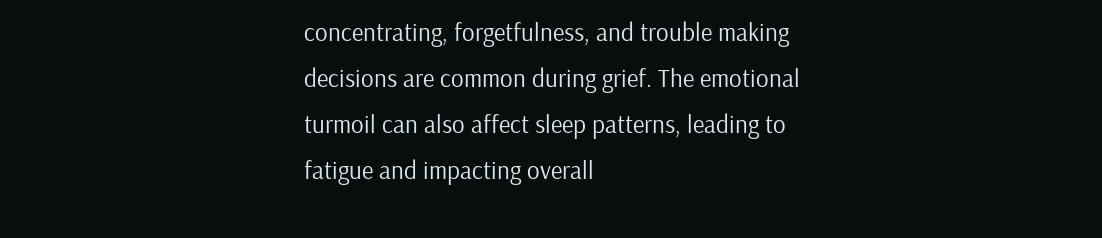concentrating, forgetfulness, and trouble making decisions are common during grief. The emotional turmoil can also affect sleep patterns, leading to fatigue and impacting overall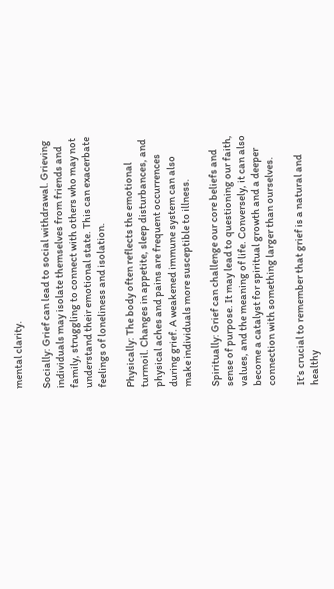mental clarity.

Socially: Grief can lead to social withdrawal. Grieving individuals may isolate themselves from friends and family, struggling to connect with others who may not understand their emotional state. This can exacerbate feelings of loneliness and isolation.

Physically: The body often reflects the emotional turmoil. Changes in appetite, sleep disturbances, and physical aches and pains are frequent occurrences during grief. A weakened immune system can also make individuals more susceptible to illness.

Spiritually: Grief can challenge our core beliefs and sense of purpose. It may lead to questioning our faith, values, and the meaning of life. Conversely, it can also become a catalyst for spiritual growth and a deeper connection with something larger than ourselves.

It’s crucial to remember that grief is a natural and healthy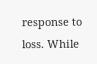response to loss. While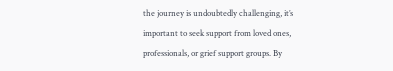the journey is undoubtedly challenging, it’s important to seek support from loved ones, professionals, or grief support groups. By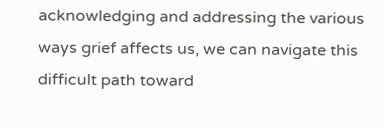acknowledging and addressing the various ways grief affects us, we can navigate this difficult path toward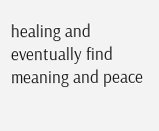healing and eventually find meaning and peace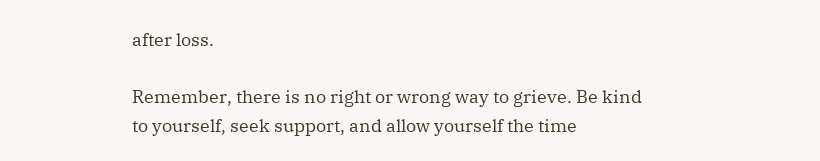after loss.

Remember, there is no right or wrong way to grieve. Be kind to yourself, seek support, and allow yourself the time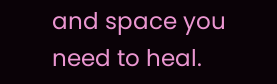and space you need to heal.